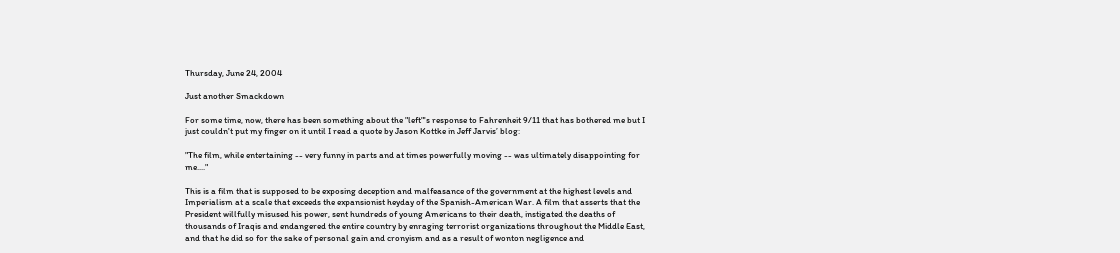Thursday, June 24, 2004

Just another Smackdown

For some time, now, there has been something about the "left"'s response to Fahrenheit 9/11 that has bothered me but I just couldn't put my finger on it until I read a quote by Jason Kottke in Jeff Jarvis’ blog:

"The film, while entertaining -- very funny in parts and at times powerfully moving -- was ultimately disappointing for me...."

This is a film that is supposed to be exposing deception and malfeasance of the government at the highest levels and Imperialism at a scale that exceeds the expansionist heyday of the Spanish-American War. A film that asserts that the President willfully misused his power, sent hundreds of young Americans to their death, instigated the deaths of thousands of Iraqis and endangered the entire country by enraging terrorist organizations throughout the Middle East, and that he did so for the sake of personal gain and cronyism and as a result of wonton negligence and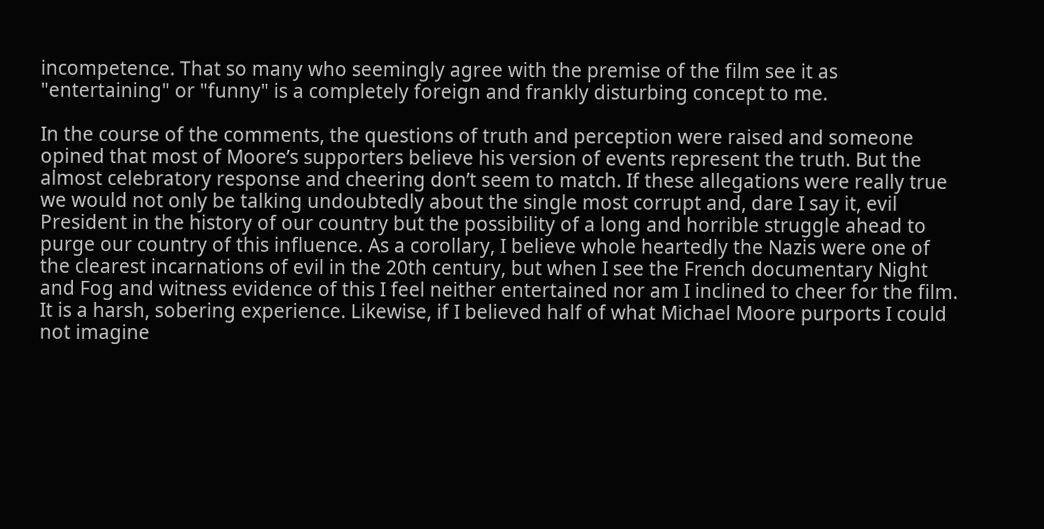incompetence. That so many who seemingly agree with the premise of the film see it as "entertaining" or "funny" is a completely foreign and frankly disturbing concept to me.

In the course of the comments, the questions of truth and perception were raised and someone opined that most of Moore’s supporters believe his version of events represent the truth. But the almost celebratory response and cheering don’t seem to match. If these allegations were really true we would not only be talking undoubtedly about the single most corrupt and, dare I say it, evil President in the history of our country but the possibility of a long and horrible struggle ahead to purge our country of this influence. As a corollary, I believe whole heartedly the Nazis were one of the clearest incarnations of evil in the 20th century, but when I see the French documentary Night and Fog and witness evidence of this I feel neither entertained nor am I inclined to cheer for the film. It is a harsh, sobering experience. Likewise, if I believed half of what Michael Moore purports I could not imagine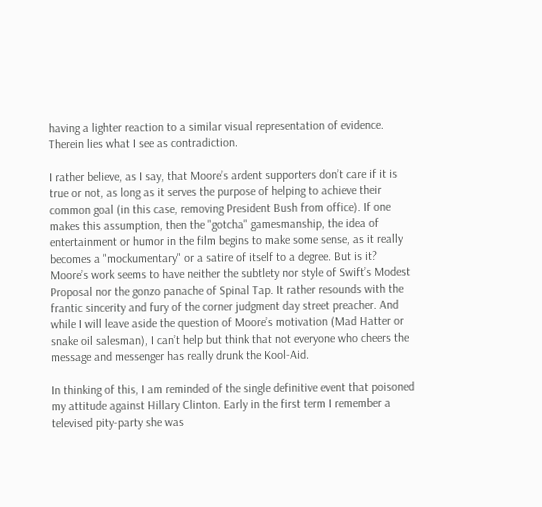having a lighter reaction to a similar visual representation of evidence. Therein lies what I see as contradiction.

I rather believe, as I say, that Moore’s ardent supporters don’t care if it is true or not, as long as it serves the purpose of helping to achieve their common goal (in this case, removing President Bush from office). If one makes this assumption, then the "gotcha" gamesmanship, the idea of entertainment or humor in the film begins to make some sense, as it really becomes a "mockumentary" or a satire of itself to a degree. But is it? Moore’s work seems to have neither the subtlety nor style of Swift’s Modest Proposal nor the gonzo panache of Spinal Tap. It rather resounds with the frantic sincerity and fury of the corner judgment day street preacher. And while I will leave aside the question of Moore’s motivation (Mad Hatter or snake oil salesman), I can’t help but think that not everyone who cheers the message and messenger has really drunk the Kool-Aid.

In thinking of this, I am reminded of the single definitive event that poisoned my attitude against Hillary Clinton. Early in the first term I remember a televised pity-party she was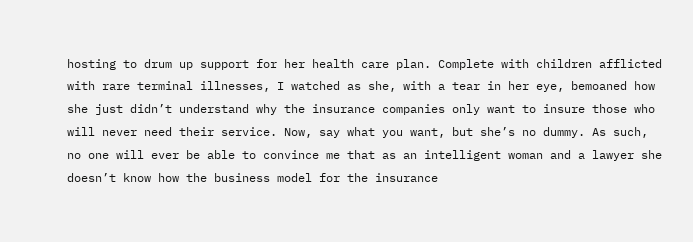hosting to drum up support for her health care plan. Complete with children afflicted with rare terminal illnesses, I watched as she, with a tear in her eye, bemoaned how she just didn’t understand why the insurance companies only want to insure those who will never need their service. Now, say what you want, but she’s no dummy. As such, no one will ever be able to convince me that as an intelligent woman and a lawyer she doesn’t know how the business model for the insurance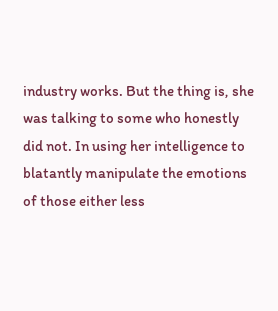industry works. But the thing is, she was talking to some who honestly did not. In using her intelligence to blatantly manipulate the emotions of those either less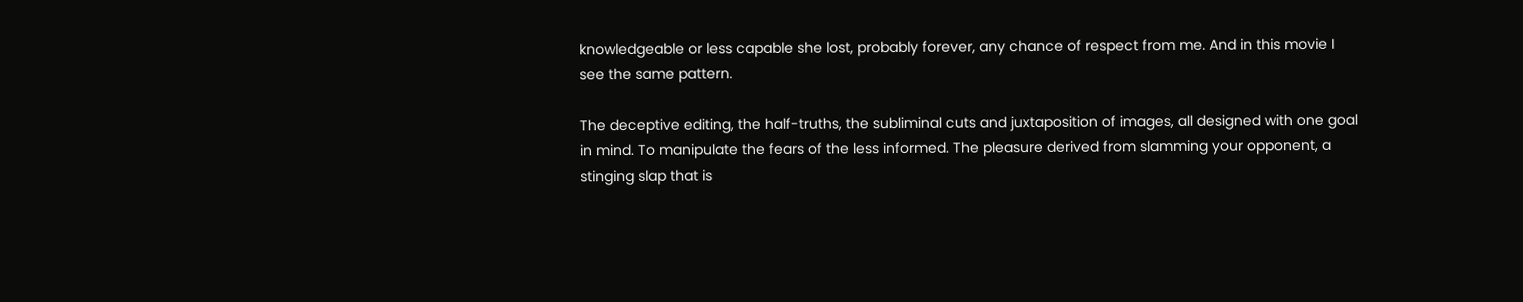knowledgeable or less capable she lost, probably forever, any chance of respect from me. And in this movie I see the same pattern.

The deceptive editing, the half-truths, the subliminal cuts and juxtaposition of images, all designed with one goal in mind. To manipulate the fears of the less informed. The pleasure derived from slamming your opponent, a stinging slap that is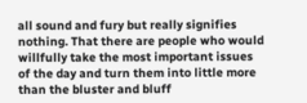all sound and fury but really signifies nothing. That there are people who would willfully take the most important issues of the day and turn them into little more than the bluster and bluff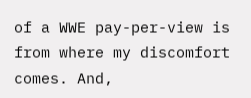of a WWE pay-per-view is from where my discomfort comes. And,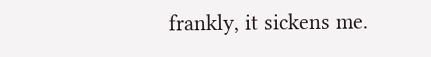frankly, it sickens me.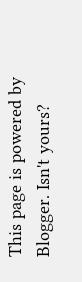This page is powered by Blogger. Isn't yours?